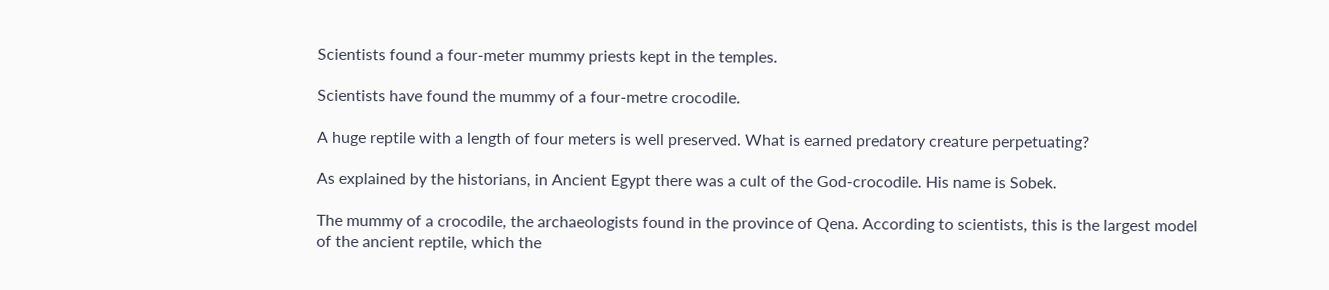Scientists found a four-meter mummy priests kept in the temples.

Scientists have found the mummy of a four-metre crocodile.

A huge reptile with a length of four meters is well preserved. What is earned predatory creature perpetuating?

As explained by the historians, in Ancient Egypt there was a cult of the God-crocodile. His name is Sobek.

The mummy of a crocodile, the archaeologists found in the province of Qena. According to scientists, this is the largest model of the ancient reptile, which the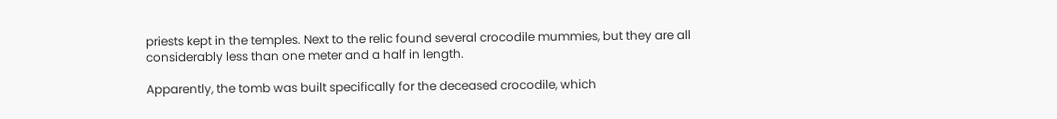priests kept in the temples. Next to the relic found several crocodile mummies, but they are all considerably less than one meter and a half in length.

Apparently, the tomb was built specifically for the deceased crocodile, which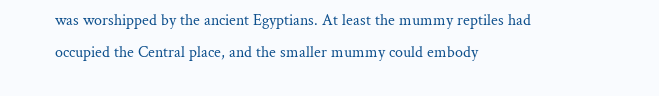was worshipped by the ancient Egyptians. At least the mummy reptiles had occupied the Central place, and the smaller mummy could embody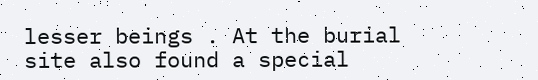lesser beings . At the burial site also found a special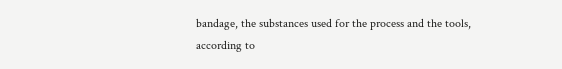bandage, the substances used for the process and the tools, according to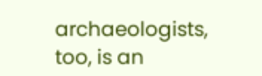archaeologists, too, is an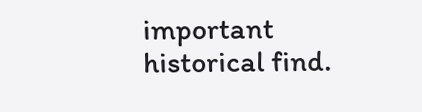important historical find.